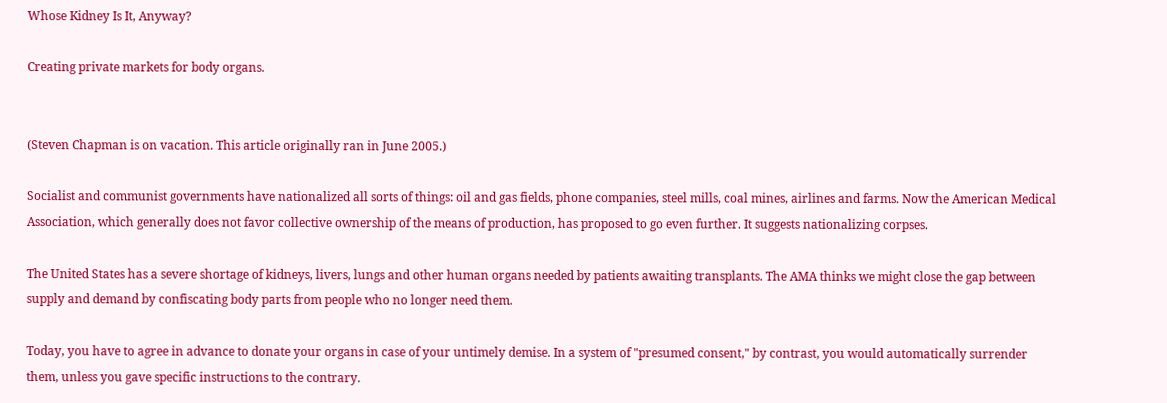Whose Kidney Is It, Anyway?

Creating private markets for body organs.


(Steven Chapman is on vacation. This article originally ran in June 2005.)

Socialist and communist governments have nationalized all sorts of things: oil and gas fields, phone companies, steel mills, coal mines, airlines and farms. Now the American Medical Association, which generally does not favor collective ownership of the means of production, has proposed to go even further. It suggests nationalizing corpses.

The United States has a severe shortage of kidneys, livers, lungs and other human organs needed by patients awaiting transplants. The AMA thinks we might close the gap between supply and demand by confiscating body parts from people who no longer need them.

Today, you have to agree in advance to donate your organs in case of your untimely demise. In a system of "presumed consent," by contrast, you would automatically surrender them, unless you gave specific instructions to the contrary.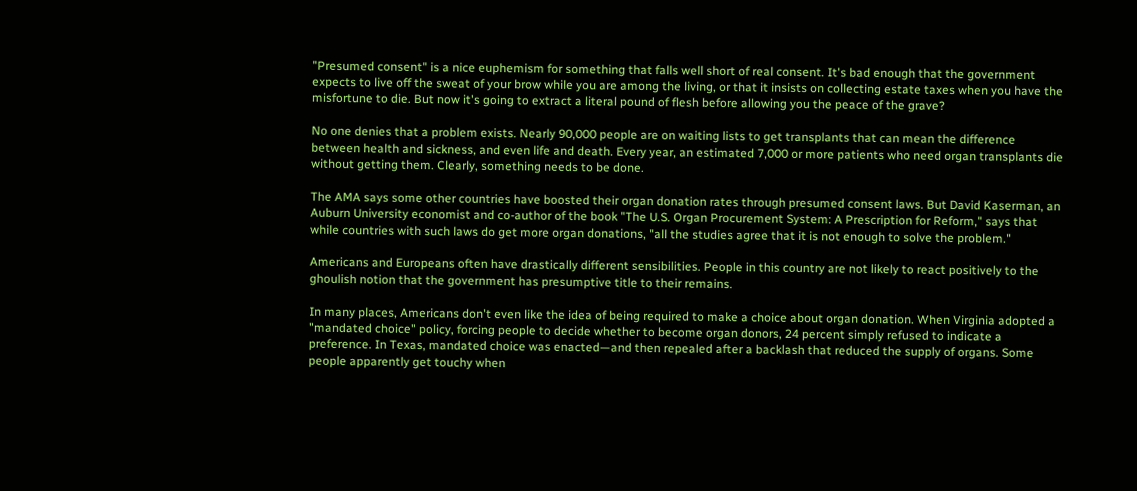"Presumed consent" is a nice euphemism for something that falls well short of real consent. It's bad enough that the government expects to live off the sweat of your brow while you are among the living, or that it insists on collecting estate taxes when you have the misfortune to die. But now it's going to extract a literal pound of flesh before allowing you the peace of the grave?

No one denies that a problem exists. Nearly 90,000 people are on waiting lists to get transplants that can mean the difference between health and sickness, and even life and death. Every year, an estimated 7,000 or more patients who need organ transplants die without getting them. Clearly, something needs to be done.

The AMA says some other countries have boosted their organ donation rates through presumed consent laws. But David Kaserman, an Auburn University economist and co-author of the book "The U.S. Organ Procurement System: A Prescription for Reform," says that while countries with such laws do get more organ donations, "all the studies agree that it is not enough to solve the problem."

Americans and Europeans often have drastically different sensibilities. People in this country are not likely to react positively to the ghoulish notion that the government has presumptive title to their remains.

In many places, Americans don't even like the idea of being required to make a choice about organ donation. When Virginia adopted a "mandated choice" policy, forcing people to decide whether to become organ donors, 24 percent simply refused to indicate a preference. In Texas, mandated choice was enacted—and then repealed after a backlash that reduced the supply of organs. Some people apparently get touchy when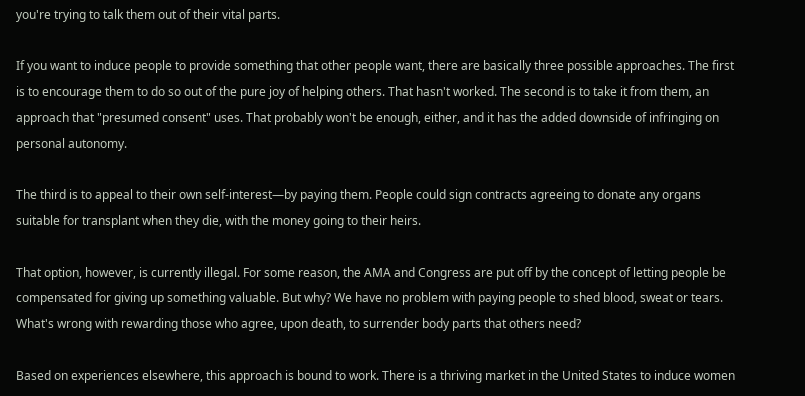you're trying to talk them out of their vital parts.

If you want to induce people to provide something that other people want, there are basically three possible approaches. The first is to encourage them to do so out of the pure joy of helping others. That hasn't worked. The second is to take it from them, an approach that "presumed consent" uses. That probably won't be enough, either, and it has the added downside of infringing on personal autonomy.

The third is to appeal to their own self-interest—by paying them. People could sign contracts agreeing to donate any organs suitable for transplant when they die, with the money going to their heirs.

That option, however, is currently illegal. For some reason, the AMA and Congress are put off by the concept of letting people be compensated for giving up something valuable. But why? We have no problem with paying people to shed blood, sweat or tears. What's wrong with rewarding those who agree, upon death, to surrender body parts that others need?

Based on experiences elsewhere, this approach is bound to work. There is a thriving market in the United States to induce women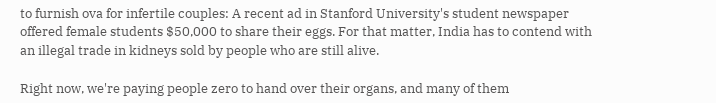to furnish ova for infertile couples: A recent ad in Stanford University's student newspaper offered female students $50,000 to share their eggs. For that matter, India has to contend with an illegal trade in kidneys sold by people who are still alive.

Right now, we're paying people zero to hand over their organs, and many of them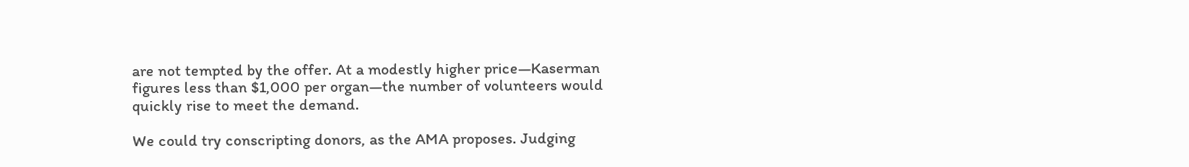are not tempted by the offer. At a modestly higher price—Kaserman figures less than $1,000 per organ—the number of volunteers would quickly rise to meet the demand.

We could try conscripting donors, as the AMA proposes. Judging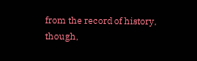from the record of history, though,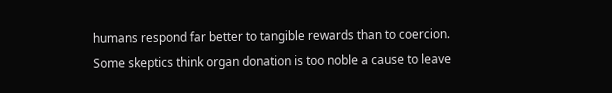humans respond far better to tangible rewards than to coercion. Some skeptics think organ donation is too noble a cause to leave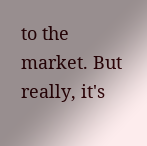to the market. But really, it's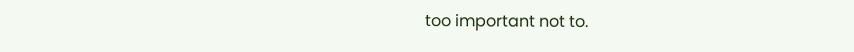too important not to.